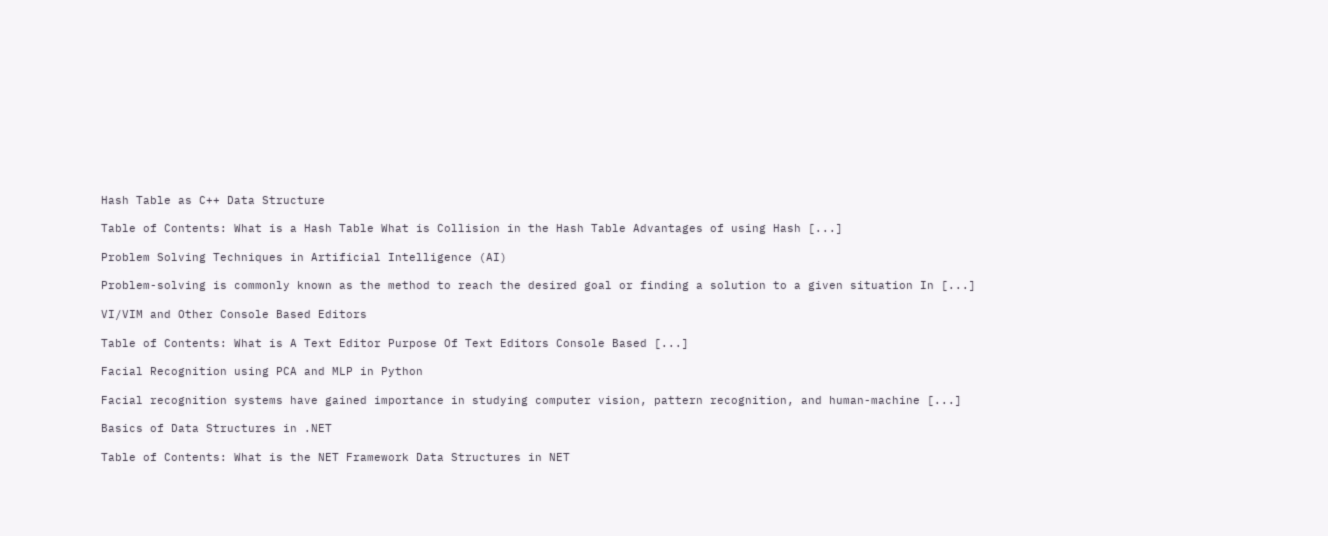Hash Table as C++ Data Structure

Table of Contents: What is a Hash Table What is Collision in the Hash Table Advantages of using Hash [...]

Problem Solving Techniques in Artificial Intelligence (AI)

Problem-solving is commonly known as the method to reach the desired goal or finding a solution to a given situation In [...]

VI/VIM and Other Console Based Editors

Table of Contents: What is A Text Editor Purpose Of Text Editors Console Based [...]

Facial Recognition using PCA and MLP in Python

Facial recognition systems have gained importance in studying computer vision, pattern recognition, and human-machine [...]

Basics of Data Structures in .NET

Table of Contents: What is the NET Framework Data Structures in NET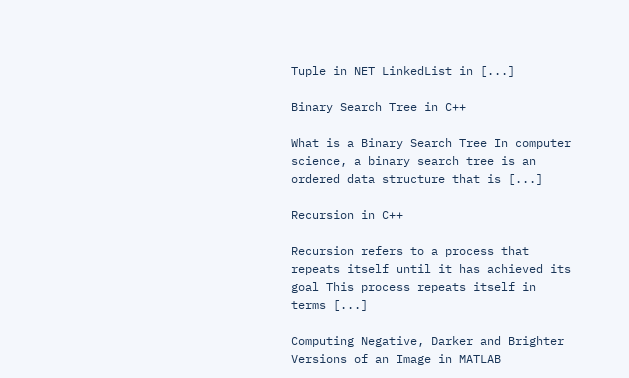Tuple in NET LinkedList in [...]

Binary Search Tree in C++

What is a Binary Search Tree In computer science, a binary search tree is an ordered data structure that is [...]

Recursion in C++

Recursion refers to a process that repeats itself until it has achieved its goal This process repeats itself in terms [...]

Computing Negative, Darker and Brighter Versions of an Image in MATLAB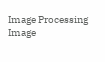Image Processing Image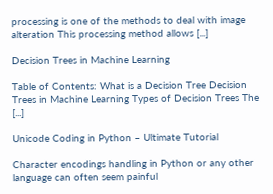processing is one of the methods to deal with image alteration This processing method allows [...]

Decision Trees in Machine Learning

Table of Contents: What is a Decision Tree Decision Trees in Machine Learning Types of Decision Trees The [...]

Unicode Coding in Python – Ultimate Tutorial

Character encodings handling in Python or any other language can often seem painful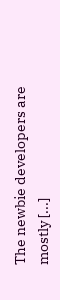The newbie developers are mostly [...]